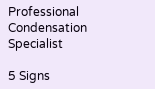Professional Condensation Specialist

5 Signs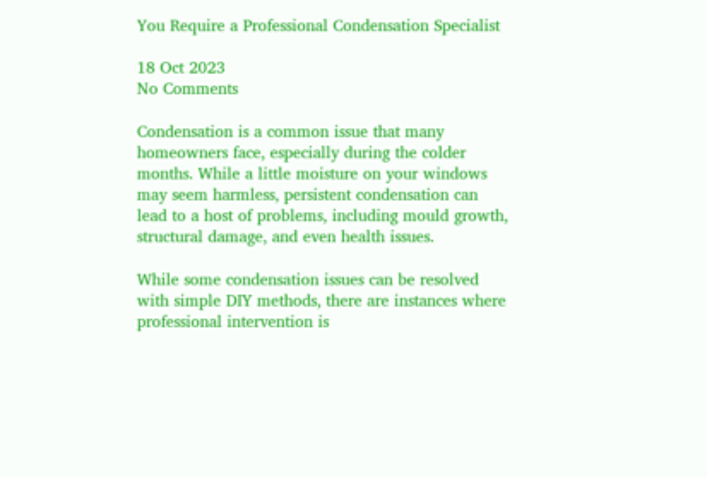You Require a Professional Condensation Specialist

18 Oct 2023
No Comments

Condensation is a common issue that many homeowners face, especially during the colder months. While a little moisture on your windows may seem harmless, persistent condensation can lead to a host of problems, including mould growth, structural damage, and even health issues.

While some condensation issues can be resolved with simple DIY methods, there are instances where professional intervention is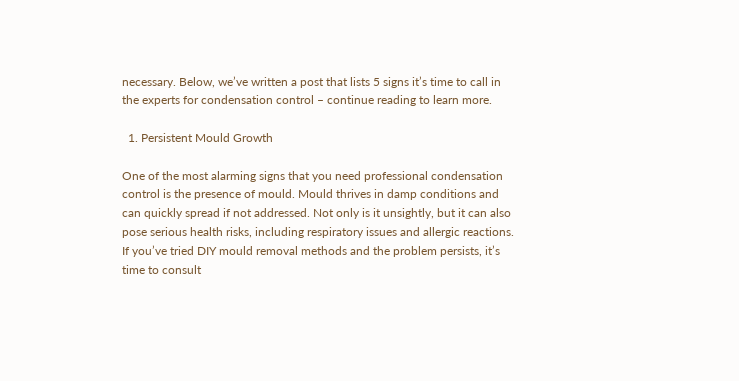necessary. Below, we’ve written a post that lists 5 signs it’s time to call in the experts for condensation control – continue reading to learn more.

  1. Persistent Mould Growth

One of the most alarming signs that you need professional condensation control is the presence of mould. Mould thrives in damp conditions and can quickly spread if not addressed. Not only is it unsightly, but it can also pose serious health risks, including respiratory issues and allergic reactions. If you’ve tried DIY mould removal methods and the problem persists, it’s time to consult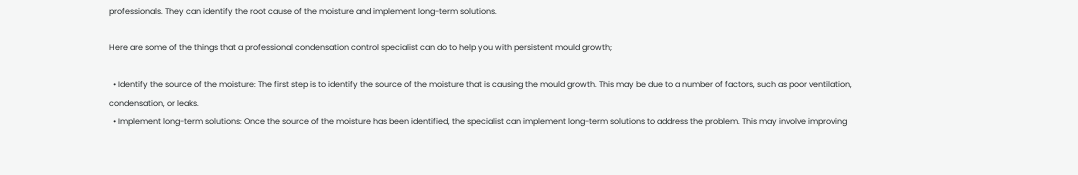professionals. They can identify the root cause of the moisture and implement long-term solutions.

Here are some of the things that a professional condensation control specialist can do to help you with persistent mould growth;

  • Identify the source of the moisture: The first step is to identify the source of the moisture that is causing the mould growth. This may be due to a number of factors, such as poor ventilation, condensation, or leaks.
  • Implement long-term solutions: Once the source of the moisture has been identified, the specialist can implement long-term solutions to address the problem. This may involve improving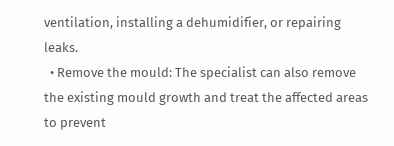ventilation, installing a dehumidifier, or repairing leaks.
  • Remove the mould: The specialist can also remove the existing mould growth and treat the affected areas to prevent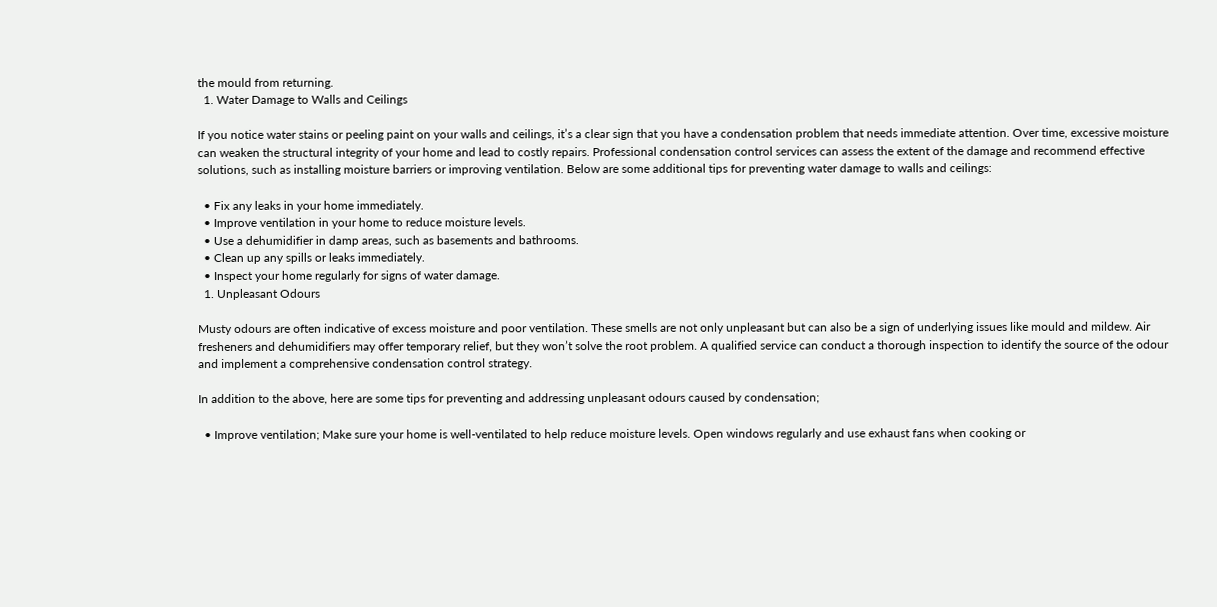the mould from returning.
  1. Water Damage to Walls and Ceilings

If you notice water stains or peeling paint on your walls and ceilings, it’s a clear sign that you have a condensation problem that needs immediate attention. Over time, excessive moisture can weaken the structural integrity of your home and lead to costly repairs. Professional condensation control services can assess the extent of the damage and recommend effective solutions, such as installing moisture barriers or improving ventilation. Below are some additional tips for preventing water damage to walls and ceilings:

  • Fix any leaks in your home immediately.
  • Improve ventilation in your home to reduce moisture levels.
  • Use a dehumidifier in damp areas, such as basements and bathrooms.
  • Clean up any spills or leaks immediately.
  • Inspect your home regularly for signs of water damage.
  1. Unpleasant Odours

Musty odours are often indicative of excess moisture and poor ventilation. These smells are not only unpleasant but can also be a sign of underlying issues like mould and mildew. Air fresheners and dehumidifiers may offer temporary relief, but they won’t solve the root problem. A qualified service can conduct a thorough inspection to identify the source of the odour and implement a comprehensive condensation control strategy.

In addition to the above, here are some tips for preventing and addressing unpleasant odours caused by condensation;

  • Improve ventilation; Make sure your home is well-ventilated to help reduce moisture levels. Open windows regularly and use exhaust fans when cooking or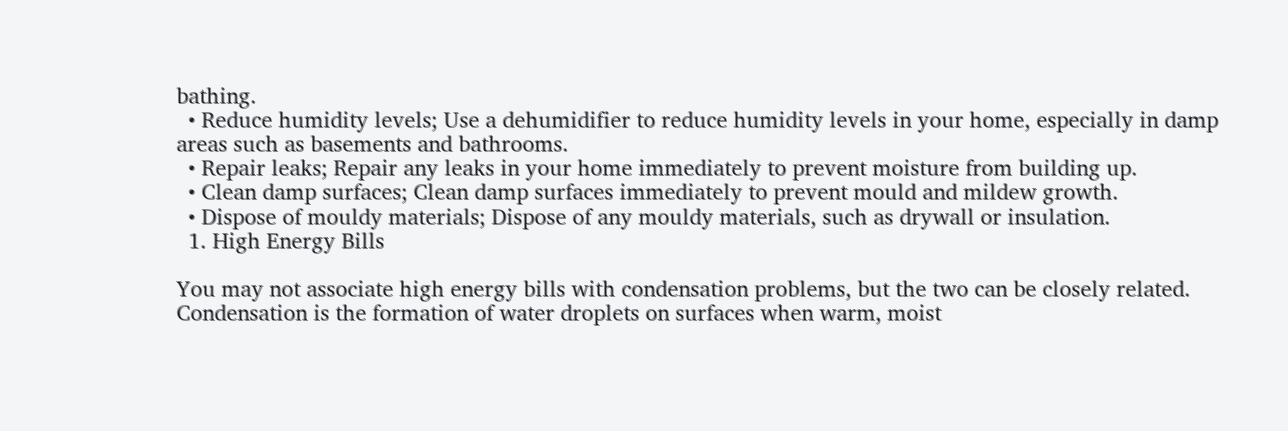bathing.
  • Reduce humidity levels; Use a dehumidifier to reduce humidity levels in your home, especially in damp areas such as basements and bathrooms.
  • Repair leaks; Repair any leaks in your home immediately to prevent moisture from building up.
  • Clean damp surfaces; Clean damp surfaces immediately to prevent mould and mildew growth.
  • Dispose of mouldy materials; Dispose of any mouldy materials, such as drywall or insulation.
  1. High Energy Bills

You may not associate high energy bills with condensation problems, but the two can be closely related. Condensation is the formation of water droplets on surfaces when warm, moist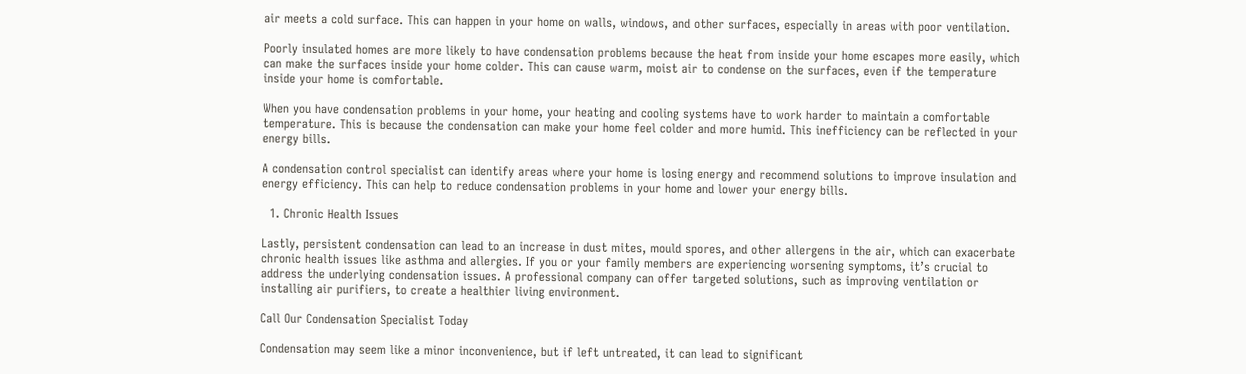air meets a cold surface. This can happen in your home on walls, windows, and other surfaces, especially in areas with poor ventilation.

Poorly insulated homes are more likely to have condensation problems because the heat from inside your home escapes more easily, which can make the surfaces inside your home colder. This can cause warm, moist air to condense on the surfaces, even if the temperature inside your home is comfortable.

When you have condensation problems in your home, your heating and cooling systems have to work harder to maintain a comfortable temperature. This is because the condensation can make your home feel colder and more humid. This inefficiency can be reflected in your energy bills.

A condensation control specialist can identify areas where your home is losing energy and recommend solutions to improve insulation and energy efficiency. This can help to reduce condensation problems in your home and lower your energy bills.

  1. Chronic Health Issues

Lastly, persistent condensation can lead to an increase in dust mites, mould spores, and other allergens in the air, which can exacerbate chronic health issues like asthma and allergies. If you or your family members are experiencing worsening symptoms, it’s crucial to address the underlying condensation issues. A professional company can offer targeted solutions, such as improving ventilation or installing air purifiers, to create a healthier living environment.

Call Our Condensation Specialist Today

Condensation may seem like a minor inconvenience, but if left untreated, it can lead to significant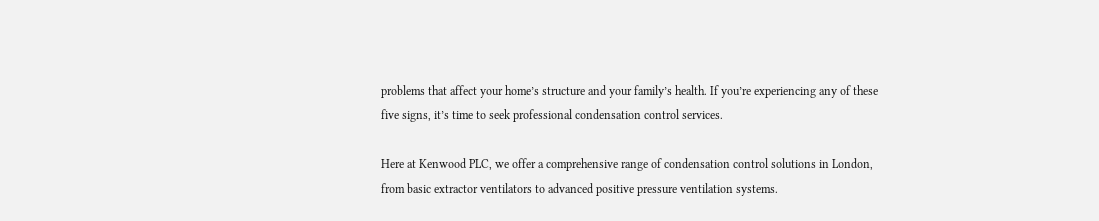problems that affect your home’s structure and your family’s health. If you’re experiencing any of these five signs, it’s time to seek professional condensation control services.

Here at Kenwood PLC, we offer a comprehensive range of condensation control solutions in London, from basic extractor ventilators to advanced positive pressure ventilation systems.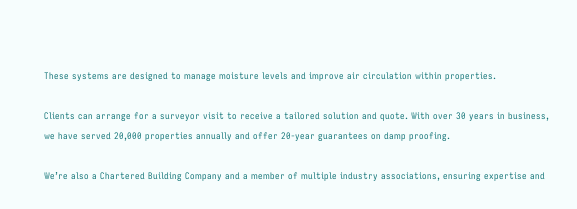These systems are designed to manage moisture levels and improve air circulation within properties.

Clients can arrange for a surveyor visit to receive a tailored solution and quote. With over 30 years in business, we have served 20,000 properties annually and offer 20-year guarantees on damp proofing.

We’re also a Chartered Building Company and a member of multiple industry associations, ensuring expertise and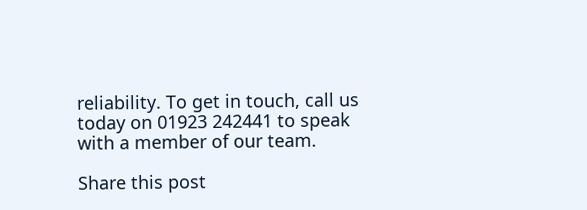reliability. To get in touch, call us today on 01923 242441 to speak with a member of our team.

Share this post